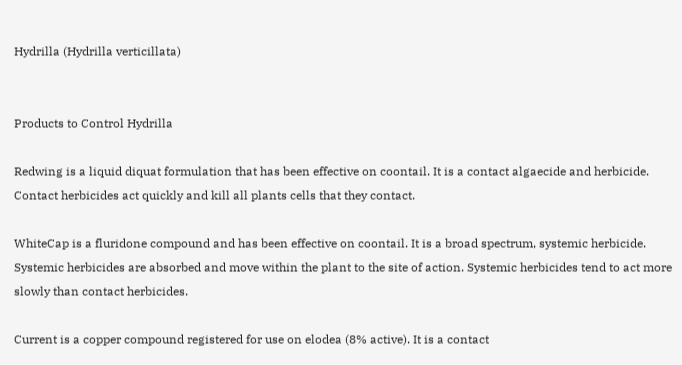Hydrilla (Hydrilla verticillata)


Products to Control Hydrilla

Redwing is a liquid diquat formulation that has been effective on coontail. It is a contact algaecide and herbicide. Contact herbicides act quickly and kill all plants cells that they contact.

WhiteCap is a fluridone compound and has been effective on coontail. It is a broad spectrum, systemic herbicide. Systemic herbicides are absorbed and move within the plant to the site of action. Systemic herbicides tend to act more slowly than contact herbicides.

Current is a copper compound registered for use on elodea (8% active). It is a contact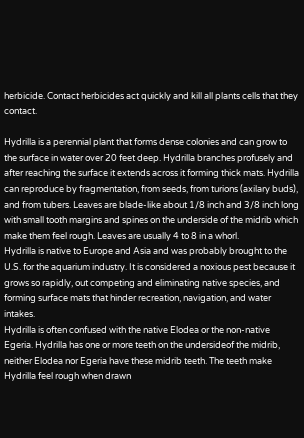herbicide. Contact herbicides act quickly and kill all plants cells that they contact.

Hydrilla is a perennial plant that forms dense colonies and can grow to the surface in water over 20 feet deep. Hydrilla branches profusely and after reaching the surface it extends across it forming thick mats. Hydrilla can reproduce by fragmentation, from seeds, from turions (axilary buds), and from tubers. Leaves are blade-like about 1/8 inch and 3/8 inch long with small tooth margins and spines on the underside of the midrib which make them feel rough. Leaves are usually 4 to 8 in a whorl.
Hydrilla is native to Europe and Asia and was probably brought to the U.S. for the aquarium industry. It is considered a noxious pest because it grows so rapidly, out competing and eliminating native species, and forming surface mats that hinder recreation, navigation, and water intakes.
Hydrilla is often confused with the native Elodea or the non-native Egeria. Hydrilla has one or more teeth on the undersideof the midrib, neither Elodea nor Egeria have these midrib teeth. The teeth make Hydrilla feel rough when drawn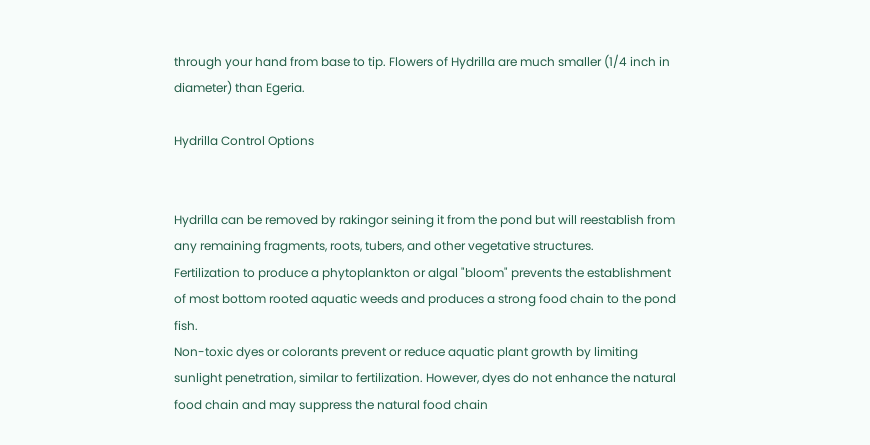through your hand from base to tip. Flowers of Hydrilla are much smaller (1/4 inch in diameter) than Egeria.

Hydrilla Control Options


Hydrilla can be removed by rakingor seining it from the pond but will reestablish from any remaining fragments, roots, tubers, and other vegetative structures.
Fertilization to produce a phytoplankton or algal "bloom" prevents the establishment of most bottom rooted aquatic weeds and produces a strong food chain to the pond fish.
Non-toxic dyes or colorants prevent or reduce aquatic plant growth by limiting sunlight penetration, similar to fertilization. However, dyes do not enhance the natural food chain and may suppress the natural food chain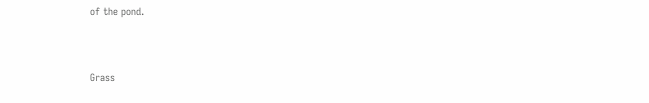of the pond.


Grass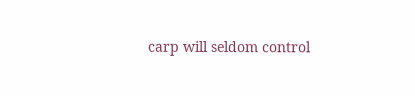carp will seldom control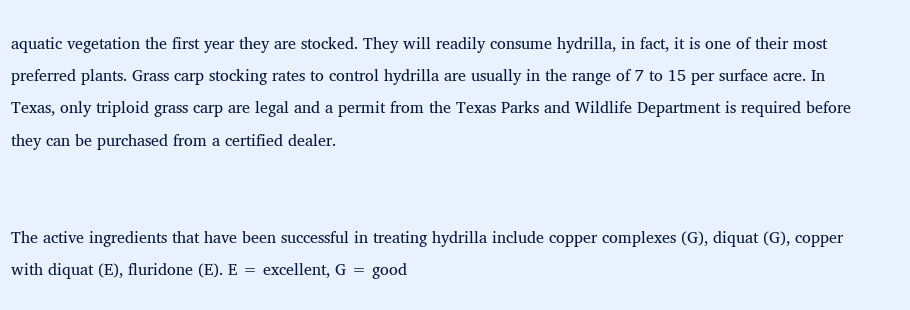aquatic vegetation the first year they are stocked. They will readily consume hydrilla, in fact, it is one of their most preferred plants. Grass carp stocking rates to control hydrilla are usually in the range of 7 to 15 per surface acre. In Texas, only triploid grass carp are legal and a permit from the Texas Parks and Wildlife Department is required before they can be purchased from a certified dealer.


The active ingredients that have been successful in treating hydrilla include copper complexes (G), diquat (G), copper with diquat (E), fluridone (E). E = excellent, G = good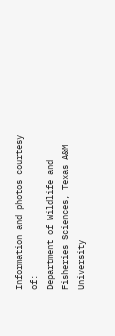Information and photos courtesy of:
Department of Wildlife and Fisheries Sciences, Texas A&M University